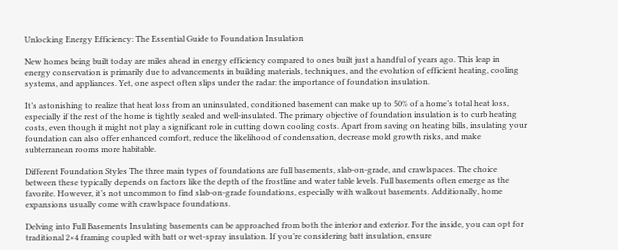Unlocking Energy Efficiency: The Essential Guide to Foundation Insulation

New homes being built today are miles ahead in energy efficiency compared to ones built just a handful of years ago. This leap in energy conservation is primarily due to advancements in building materials, techniques, and the evolution of efficient heating, cooling systems, and appliances. Yet, one aspect often slips under the radar: the importance of foundation insulation.

It’s astonishing to realize that heat loss from an uninsulated, conditioned basement can make up to 50% of a home’s total heat loss, especially if the rest of the home is tightly sealed and well-insulated. The primary objective of foundation insulation is to curb heating costs, even though it might not play a significant role in cutting down cooling costs. Apart from saving on heating bills, insulating your foundation can also offer enhanced comfort, reduce the likelihood of condensation, decrease mold growth risks, and make subterranean rooms more habitable.

Different Foundation Styles The three main types of foundations are full basements, slab-on-grade, and crawlspaces. The choice between these typically depends on factors like the depth of the frostline and water table levels. Full basements often emerge as the favorite. However, it’s not uncommon to find slab-on-grade foundations, especially with walkout basements. Additionally, home expansions usually come with crawlspace foundations.

Delving into Full Basements Insulating basements can be approached from both the interior and exterior. For the inside, you can opt for traditional 2×4 framing coupled with batt or wet-spray insulation. If you’re considering batt insulation, ensure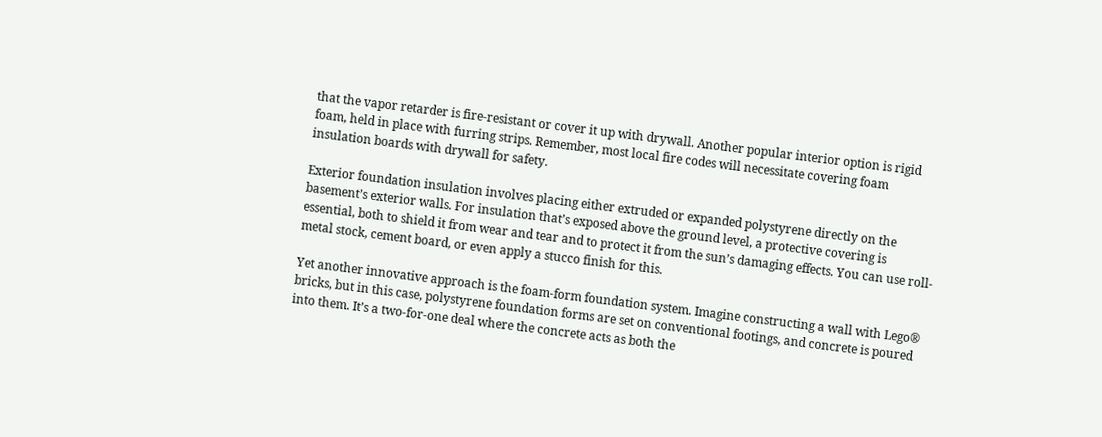that the vapor retarder is fire-resistant or cover it up with drywall. Another popular interior option is rigid foam, held in place with furring strips. Remember, most local fire codes will necessitate covering foam insulation boards with drywall for safety.

Exterior foundation insulation involves placing either extruded or expanded polystyrene directly on the basement’s exterior walls. For insulation that’s exposed above the ground level, a protective covering is essential, both to shield it from wear and tear and to protect it from the sun’s damaging effects. You can use roll-metal stock, cement board, or even apply a stucco finish for this.

Yet another innovative approach is the foam-form foundation system. Imagine constructing a wall with Lego® bricks, but in this case, polystyrene foundation forms are set on conventional footings, and concrete is poured into them. It’s a two-for-one deal where the concrete acts as both the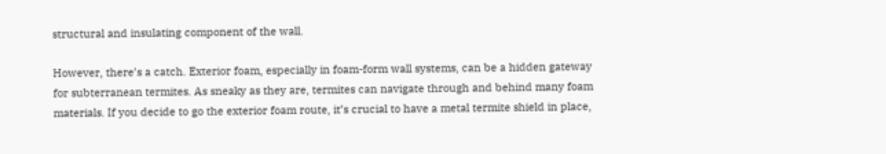structural and insulating component of the wall.

However, there’s a catch. Exterior foam, especially in foam-form wall systems, can be a hidden gateway for subterranean termites. As sneaky as they are, termites can navigate through and behind many foam materials. If you decide to go the exterior foam route, it’s crucial to have a metal termite shield in place,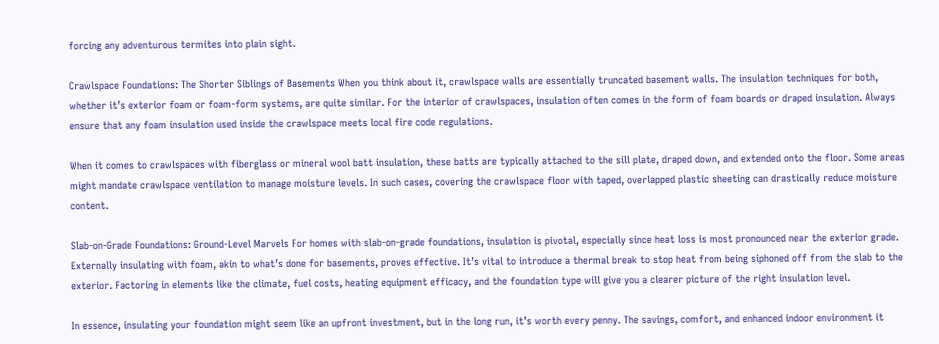forcing any adventurous termites into plain sight.

Crawlspace Foundations: The Shorter Siblings of Basements When you think about it, crawlspace walls are essentially truncated basement walls. The insulation techniques for both, whether it’s exterior foam or foam-form systems, are quite similar. For the interior of crawlspaces, insulation often comes in the form of foam boards or draped insulation. Always ensure that any foam insulation used inside the crawlspace meets local fire code regulations.

When it comes to crawlspaces with fiberglass or mineral wool batt insulation, these batts are typically attached to the sill plate, draped down, and extended onto the floor. Some areas might mandate crawlspace ventilation to manage moisture levels. In such cases, covering the crawlspace floor with taped, overlapped plastic sheeting can drastically reduce moisture content.

Slab-on-Grade Foundations: Ground-Level Marvels For homes with slab-on-grade foundations, insulation is pivotal, especially since heat loss is most pronounced near the exterior grade. Externally insulating with foam, akin to what’s done for basements, proves effective. It’s vital to introduce a thermal break to stop heat from being siphoned off from the slab to the exterior. Factoring in elements like the climate, fuel costs, heating equipment efficacy, and the foundation type will give you a clearer picture of the right insulation level.

In essence, insulating your foundation might seem like an upfront investment, but in the long run, it’s worth every penny. The savings, comfort, and enhanced indoor environment it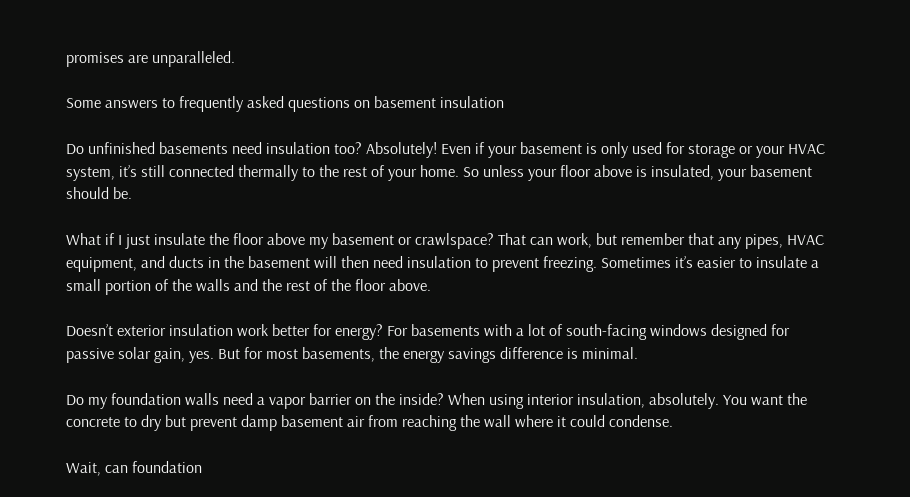promises are unparalleled.

Some answers to frequently asked questions on basement insulation

Do unfinished basements need insulation too? Absolutely! Even if your basement is only used for storage or your HVAC system, it’s still connected thermally to the rest of your home. So unless your floor above is insulated, your basement should be.

What if I just insulate the floor above my basement or crawlspace? That can work, but remember that any pipes, HVAC equipment, and ducts in the basement will then need insulation to prevent freezing. Sometimes it’s easier to insulate a small portion of the walls and the rest of the floor above.

Doesn’t exterior insulation work better for energy? For basements with a lot of south-facing windows designed for passive solar gain, yes. But for most basements, the energy savings difference is minimal.

Do my foundation walls need a vapor barrier on the inside? When using interior insulation, absolutely. You want the concrete to dry but prevent damp basement air from reaching the wall where it could condense.

Wait, can foundation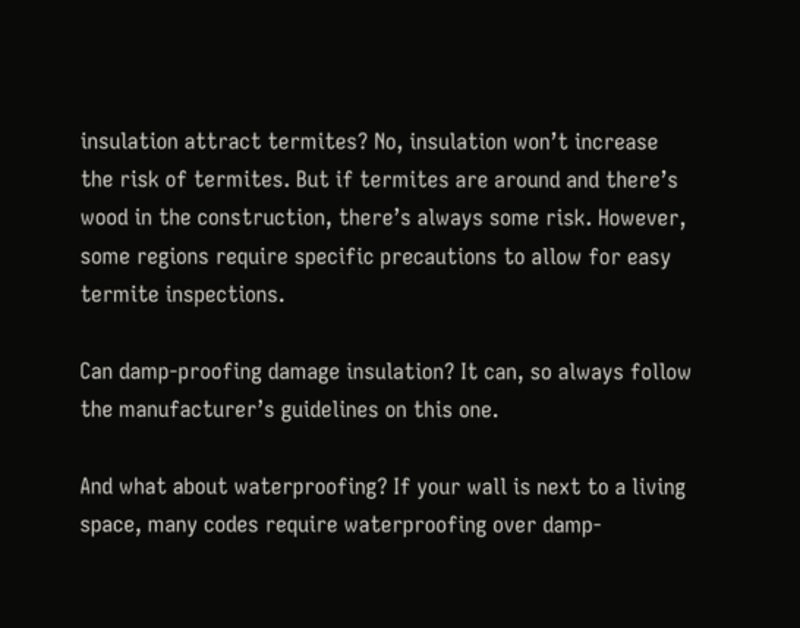insulation attract termites? No, insulation won’t increase the risk of termites. But if termites are around and there’s wood in the construction, there’s always some risk. However, some regions require specific precautions to allow for easy termite inspections.

Can damp-proofing damage insulation? It can, so always follow the manufacturer’s guidelines on this one.

And what about waterproofing? If your wall is next to a living space, many codes require waterproofing over damp-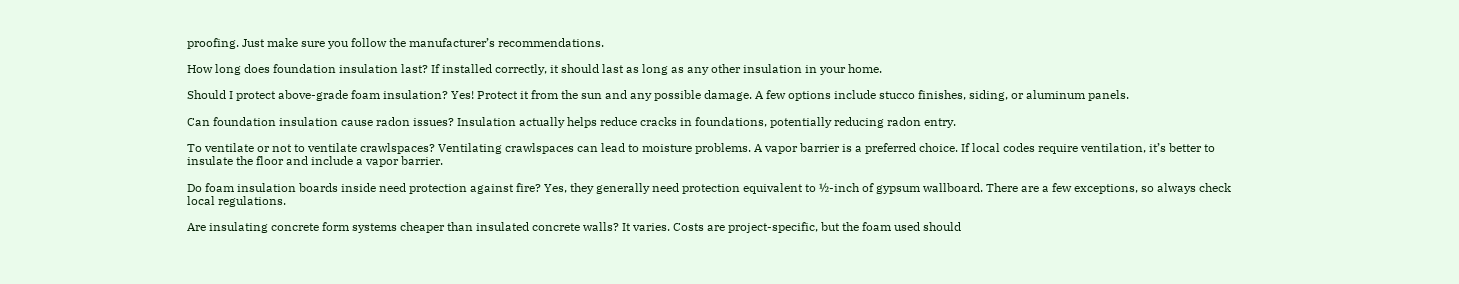proofing. Just make sure you follow the manufacturer’s recommendations.

How long does foundation insulation last? If installed correctly, it should last as long as any other insulation in your home.

Should I protect above-grade foam insulation? Yes! Protect it from the sun and any possible damage. A few options include stucco finishes, siding, or aluminum panels.

Can foundation insulation cause radon issues? Insulation actually helps reduce cracks in foundations, potentially reducing radon entry.

To ventilate or not to ventilate crawlspaces? Ventilating crawlspaces can lead to moisture problems. A vapor barrier is a preferred choice. If local codes require ventilation, it’s better to insulate the floor and include a vapor barrier.

Do foam insulation boards inside need protection against fire? Yes, they generally need protection equivalent to ½-inch of gypsum wallboard. There are a few exceptions, so always check local regulations.

Are insulating concrete form systems cheaper than insulated concrete walls? It varies. Costs are project-specific, but the foam used should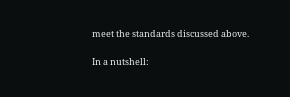meet the standards discussed above.

In a nutshell: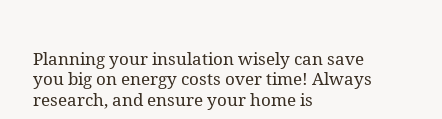Planning your insulation wisely can save you big on energy costs over time! Always research, and ensure your home is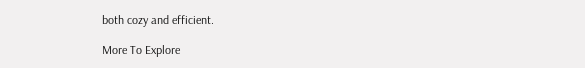both cozy and efficient.

More To Explore